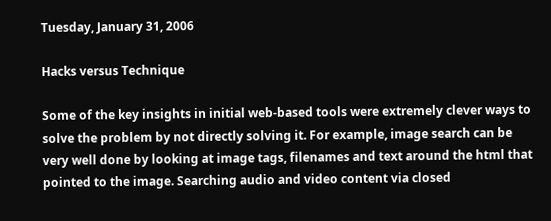Tuesday, January 31, 2006

Hacks versus Technique

Some of the key insights in initial web-based tools were extremely clever ways to solve the problem by not directly solving it. For example, image search can be very well done by looking at image tags, filenames and text around the html that pointed to the image. Searching audio and video content via closed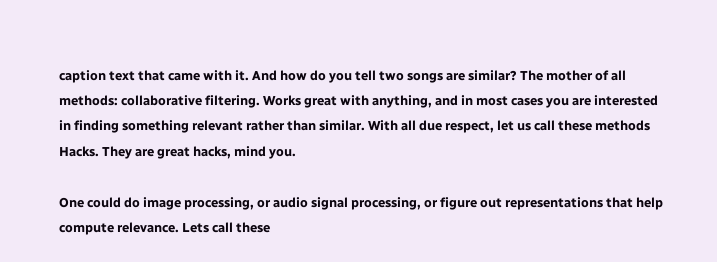caption text that came with it. And how do you tell two songs are similar? The mother of all methods: collaborative filtering. Works great with anything, and in most cases you are interested in finding something relevant rather than similar. With all due respect, let us call these methods Hacks. They are great hacks, mind you.

One could do image processing, or audio signal processing, or figure out representations that help compute relevance. Lets call these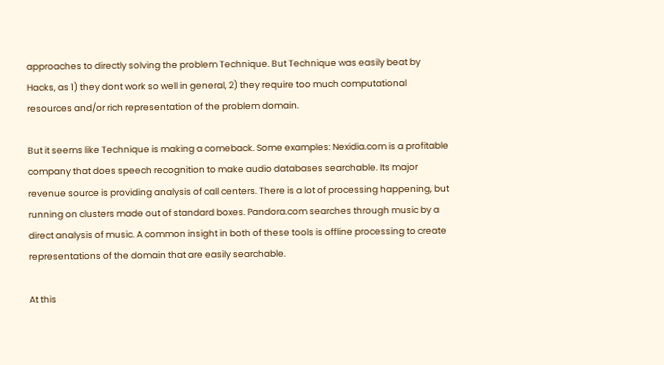approaches to directly solving the problem Technique. But Technique was easily beat by Hacks, as 1) they dont work so well in general, 2) they require too much computational resources and/or rich representation of the problem domain.

But it seems like Technique is making a comeback. Some examples: Nexidia.com is a profitable company that does speech recognition to make audio databases searchable. Its major revenue source is providing analysis of call centers. There is a lot of processing happening, but running on clusters made out of standard boxes. Pandora.com searches through music by a direct analysis of music. A common insight in both of these tools is offline processing to create representations of the domain that are easily searchable.

At this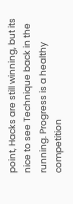point, Hacks are still winning, but its nice to see Technique back in the running. Progress is a healthy competition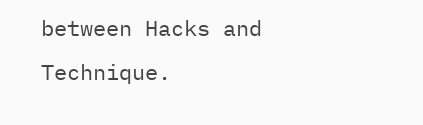between Hacks and Technique.